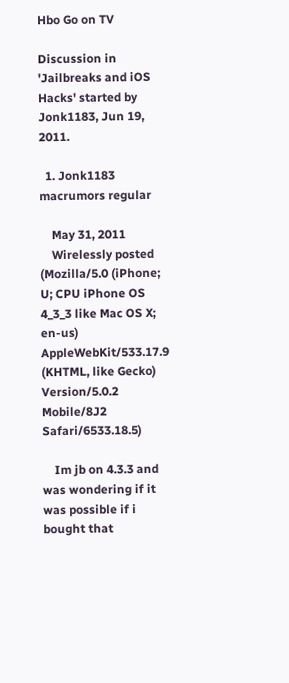Hbo Go on TV

Discussion in 'Jailbreaks and iOS Hacks' started by Jonk1183, Jun 19, 2011.

  1. Jonk1183 macrumors regular

    May 31, 2011
    Wirelessly posted (Mozilla/5.0 (iPhone; U; CPU iPhone OS 4_3_3 like Mac OS X; en-us) AppleWebKit/533.17.9 (KHTML, like Gecko) Version/5.0.2 Mobile/8J2 Safari/6533.18.5)

    Im jb on 4.3.3 and was wondering if it was possible if i bought that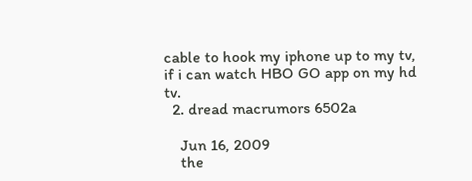cable to hook my iphone up to my tv, if i can watch HBO GO app on my hd tv.
  2. dread macrumors 6502a

    Jun 16, 2009
    the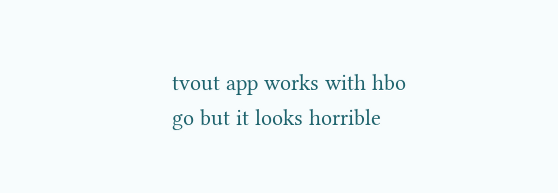tvout app works with hbo go but it looks horrible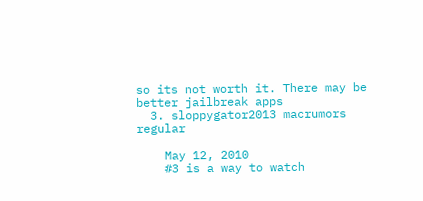so its not worth it. There may be better jailbreak apps
  3. sloppygator2013 macrumors regular

    May 12, 2010
    #3 is a way to watch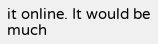it online. It would be much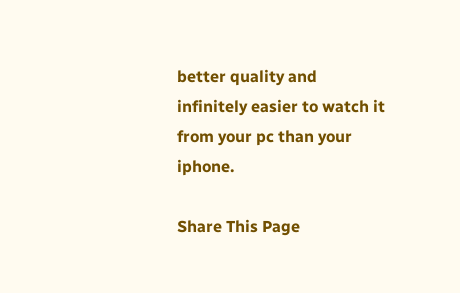better quality and infinitely easier to watch it from your pc than your iphone.

Share This Page